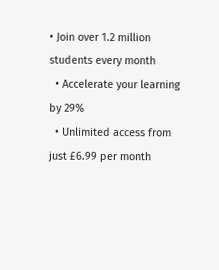• Join over 1.2 million students every month
  • Accelerate your learning by 29%
  • Unlimited access from just £6.99 per month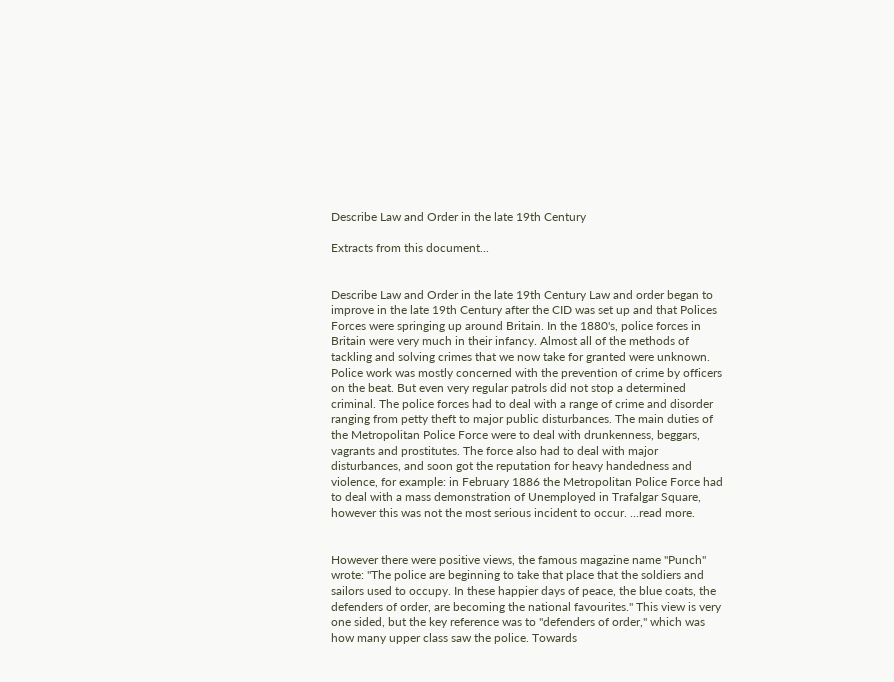Describe Law and Order in the late 19th Century

Extracts from this document...


Describe Law and Order in the late 19th Century Law and order began to improve in the late 19th Century after the CID was set up and that Polices Forces were springing up around Britain. In the 1880's, police forces in Britain were very much in their infancy. Almost all of the methods of tackling and solving crimes that we now take for granted were unknown. Police work was mostly concerned with the prevention of crime by officers on the beat. But even very regular patrols did not stop a determined criminal. The police forces had to deal with a range of crime and disorder ranging from petty theft to major public disturbances. The main duties of the Metropolitan Police Force were to deal with drunkenness, beggars, vagrants and prostitutes. The force also had to deal with major disturbances, and soon got the reputation for heavy handedness and violence, for example: in February 1886 the Metropolitan Police Force had to deal with a mass demonstration of Unemployed in Trafalgar Square, however this was not the most serious incident to occur. ...read more.


However there were positive views, the famous magazine name "Punch" wrote: "The police are beginning to take that place that the soldiers and sailors used to occupy. In these happier days of peace, the blue coats, the defenders of order, are becoming the national favourites." This view is very one sided, but the key reference was to "defenders of order," which was how many upper class saw the police. Towards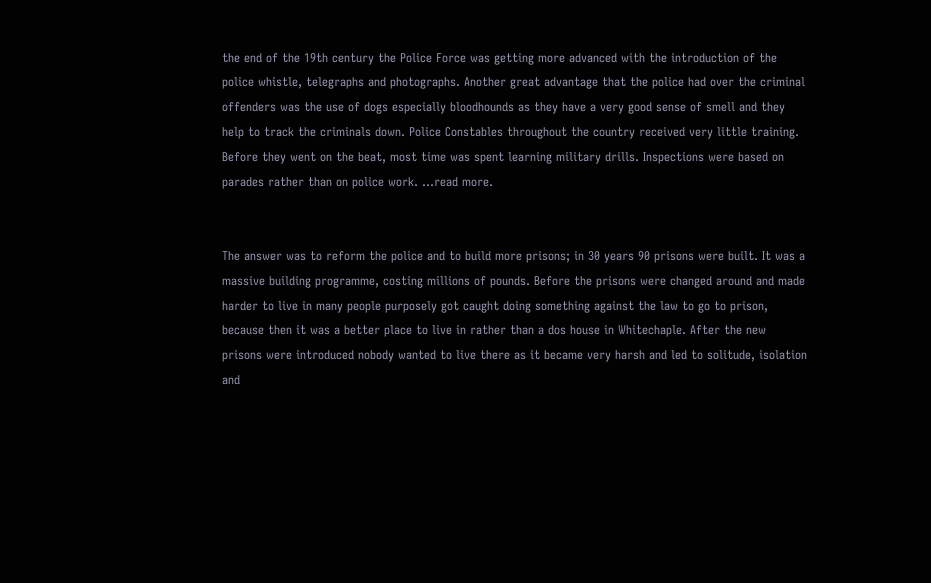the end of the 19th century the Police Force was getting more advanced with the introduction of the police whistle, telegraphs and photographs. Another great advantage that the police had over the criminal offenders was the use of dogs especially bloodhounds as they have a very good sense of smell and they help to track the criminals down. Police Constables throughout the country received very little training. Before they went on the beat, most time was spent learning military drills. Inspections were based on parades rather than on police work. ...read more.


The answer was to reform the police and to build more prisons; in 30 years 90 prisons were built. It was a massive building programme, costing millions of pounds. Before the prisons were changed around and made harder to live in many people purposely got caught doing something against the law to go to prison, because then it was a better place to live in rather than a dos house in Whitechaple. After the new prisons were introduced nobody wanted to live there as it became very harsh and led to solitude, isolation and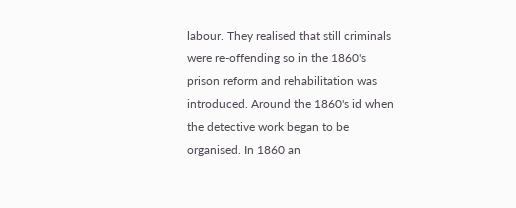labour. They realised that still criminals were re-offending so in the 1860's prison reform and rehabilitation was introduced. Around the 1860's id when the detective work began to be organised. In 1860 an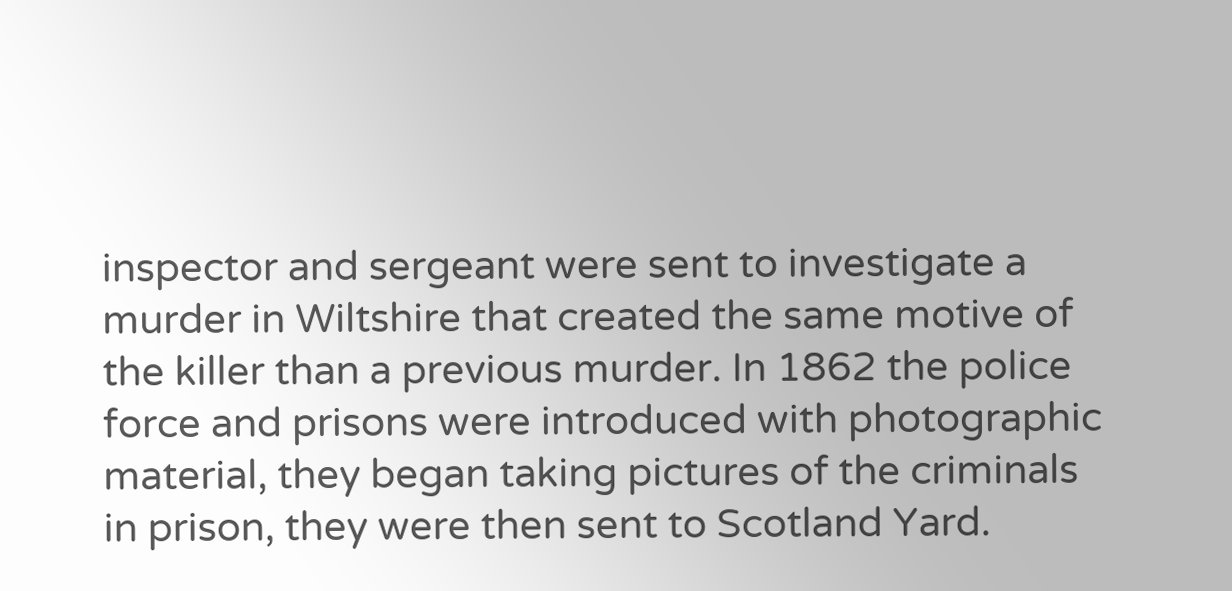inspector and sergeant were sent to investigate a murder in Wiltshire that created the same motive of the killer than a previous murder. In 1862 the police force and prisons were introduced with photographic material, they began taking pictures of the criminals in prison, they were then sent to Scotland Yard.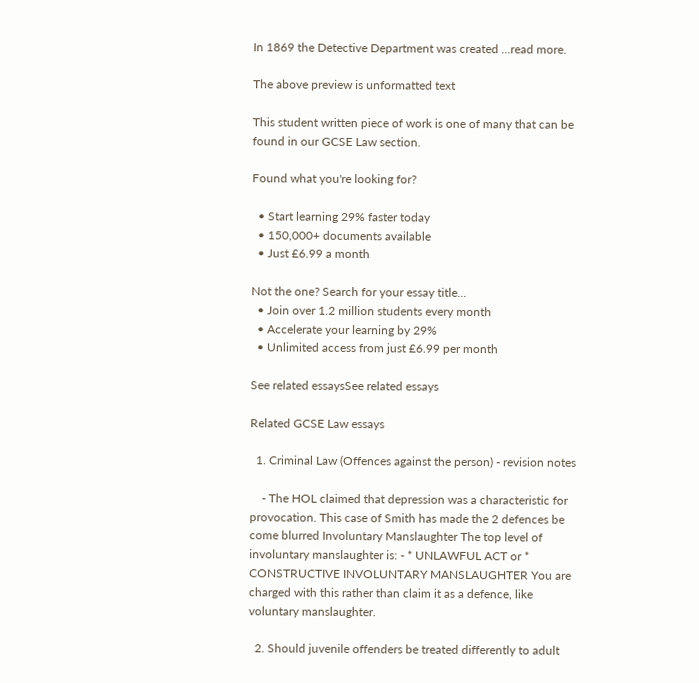In 1869 the Detective Department was created ...read more.

The above preview is unformatted text

This student written piece of work is one of many that can be found in our GCSE Law section.

Found what you're looking for?

  • Start learning 29% faster today
  • 150,000+ documents available
  • Just £6.99 a month

Not the one? Search for your essay title...
  • Join over 1.2 million students every month
  • Accelerate your learning by 29%
  • Unlimited access from just £6.99 per month

See related essaysSee related essays

Related GCSE Law essays

  1. Criminal Law (Offences against the person) - revision notes

    - The HOL claimed that depression was a characteristic for provocation. This case of Smith has made the 2 defences be come blurred Involuntary Manslaughter The top level of involuntary manslaughter is: - * UNLAWFUL ACT or * CONSTRUCTIVE INVOLUNTARY MANSLAUGHTER You are charged with this rather than claim it as a defence, like voluntary manslaughter.

  2. Should juvenile offenders be treated differently to adult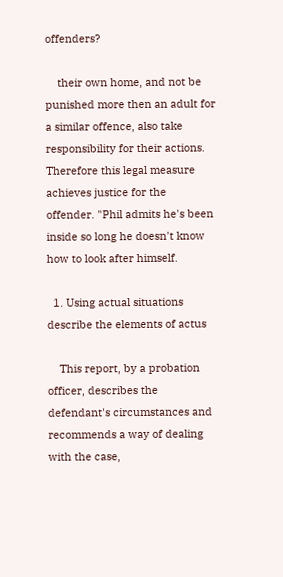offenders?

    their own home, and not be punished more then an adult for a similar offence, also take responsibility for their actions. Therefore this legal measure achieves justice for the offender. "Phil admits he's been inside so long he doesn't know how to look after himself.

  1. Using actual situations describe the elements of actus

    This report, by a probation officer, describes the defendant's circumstances and recommends a way of dealing with the case,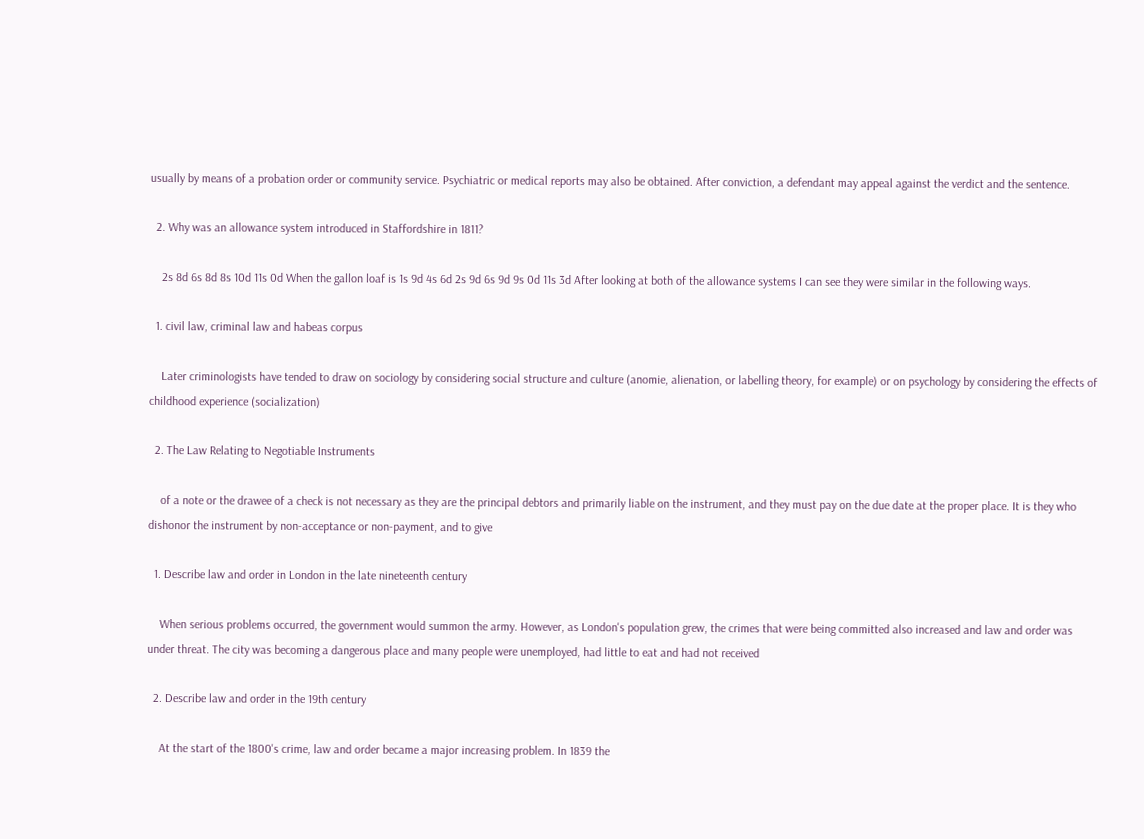usually by means of a probation order or community service. Psychiatric or medical reports may also be obtained. After conviction, a defendant may appeal against the verdict and the sentence.

  2. Why was an allowance system introduced in Staffordshire in 1811?

    2s 8d 6s 8d 8s 10d 11s 0d When the gallon loaf is 1s 9d 4s 6d 2s 9d 6s 9d 9s 0d 11s 3d After looking at both of the allowance systems I can see they were similar in the following ways.

  1. civil law, criminal law and habeas corpus

    Later criminologists have tended to draw on sociology by considering social structure and culture (anomie, alienation, or labelling theory, for example) or on psychology by considering the effects of childhood experience (socialization)

  2. The Law Relating to Negotiable Instruments

    of a note or the drawee of a check is not necessary as they are the principal debtors and primarily liable on the instrument, and they must pay on the due date at the proper place. It is they who dishonor the instrument by non-acceptance or non-payment, and to give

  1. Describe law and order in London in the late nineteenth century

    When serious problems occurred, the government would summon the army. However, as London's population grew, the crimes that were being committed also increased and law and order was under threat. The city was becoming a dangerous place and many people were unemployed, had little to eat and had not received

  2. Describe law and order in the 19th century

    At the start of the 1800's crime, law and order became a major increasing problem. In 1839 the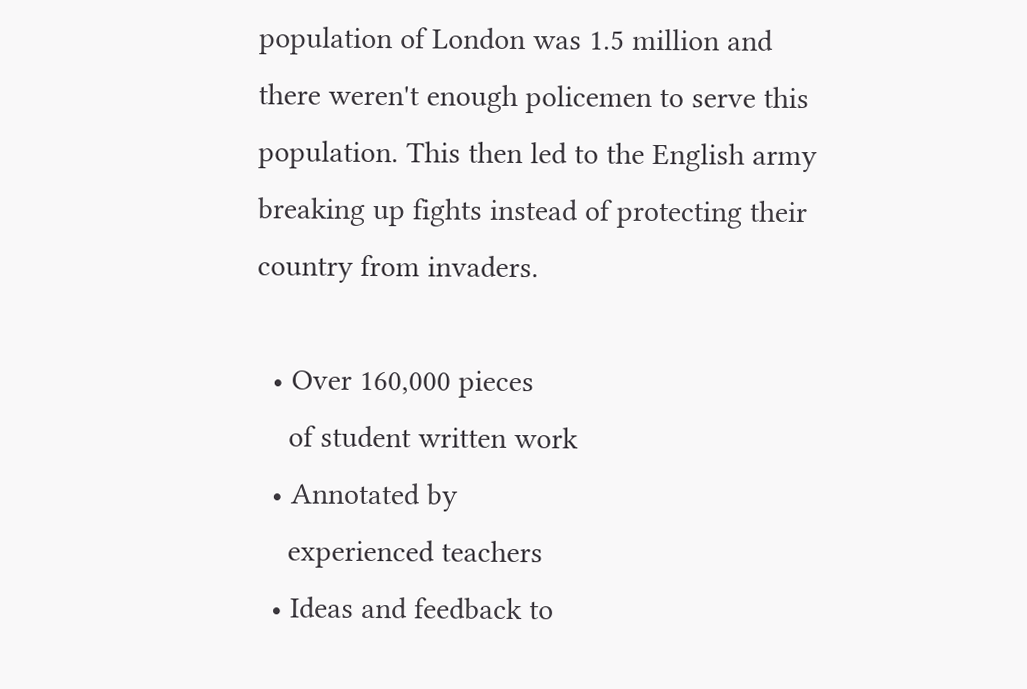population of London was 1.5 million and there weren't enough policemen to serve this population. This then led to the English army breaking up fights instead of protecting their country from invaders.

  • Over 160,000 pieces
    of student written work
  • Annotated by
    experienced teachers
  • Ideas and feedback to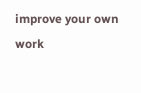improve your own work